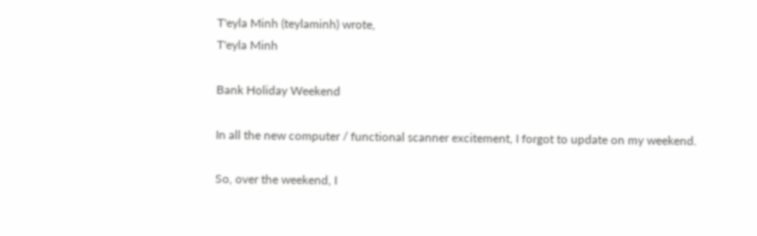T'eyla Minh (teylaminh) wrote,
T'eyla Minh

Bank Holiday Weekend

In all the new computer / functional scanner excitement, I forgot to update on my weekend.

So, over the weekend, I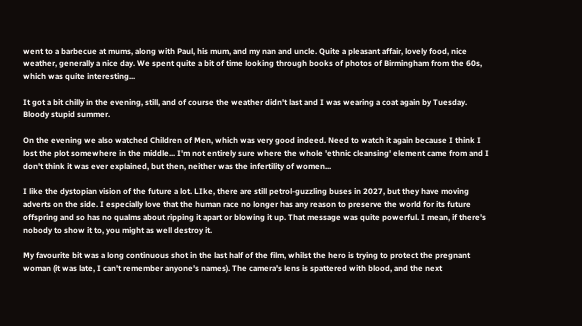went to a barbecue at mums, along with Paul, his mum, and my nan and uncle. Quite a pleasant affair, lovely food, nice weather, generally a nice day. We spent quite a bit of time looking through books of photos of Birmingham from the 60s, which was quite interesting...

It got a bit chilly in the evening, still, and of course the weather didn't last and I was wearing a coat again by Tuesday. Bloody stupid summer.

On the evening we also watched Children of Men, which was very good indeed. Need to watch it again because I think I lost the plot somewhere in the middle... I'm not entirely sure where the whole 'ethnic cleansing' element came from and I don't think it was ever explained, but then, neither was the infertility of women...

I like the dystopian vision of the future a lot. LIke, there are still petrol-guzzling buses in 2027, but they have moving adverts on the side. I especially love that the human race no longer has any reason to preserve the world for its future offspring and so has no qualms about ripping it apart or blowing it up. That message was quite powerful. I mean, if there's nobody to show it to, you might as well destroy it.

My favourite bit was a long continuous shot in the last half of the film, whilst the hero is trying to protect the pregnant woman (it was late, I can't remember anyone's names). The camera's lens is spattered with blood, and the next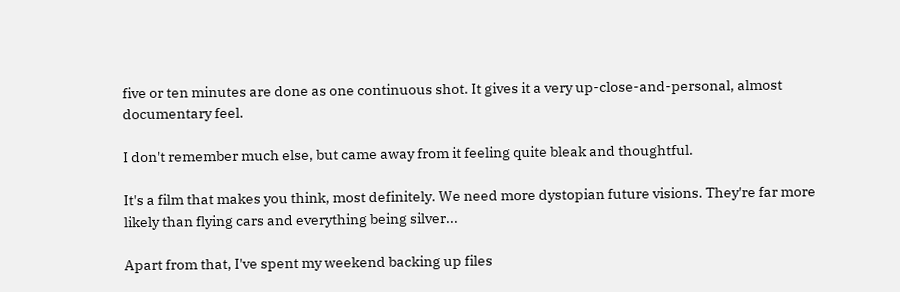five or ten minutes are done as one continuous shot. It gives it a very up-close-and-personal, almost documentary feel.

I don't remember much else, but came away from it feeling quite bleak and thoughtful.

It's a film that makes you think, most definitely. We need more dystopian future visions. They're far more likely than flying cars and everything being silver...

Apart from that, I've spent my weekend backing up files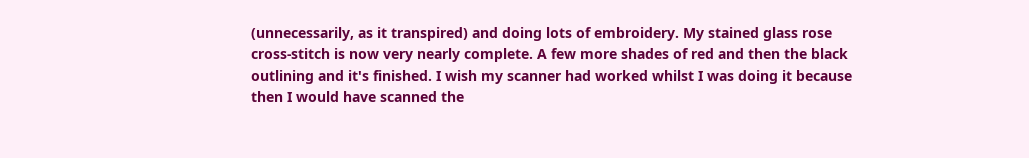(unnecessarily, as it transpired) and doing lots of embroidery. My stained glass rose cross-stitch is now very nearly complete. A few more shades of red and then the black outlining and it's finished. I wish my scanner had worked whilst I was doing it because then I would have scanned the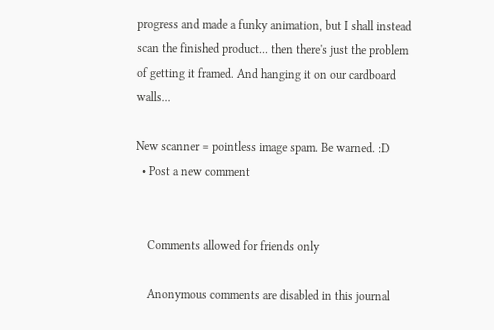progress and made a funky animation, but I shall instead scan the finished product... then there's just the problem of getting it framed. And hanging it on our cardboard walls...

New scanner = pointless image spam. Be warned. :D
  • Post a new comment


    Comments allowed for friends only

    Anonymous comments are disabled in this journal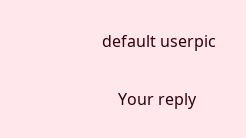default userpic

    Your reply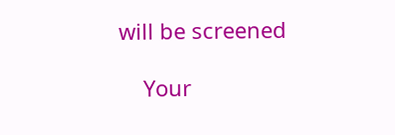will be screened

    Your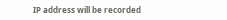IP address will be recorded